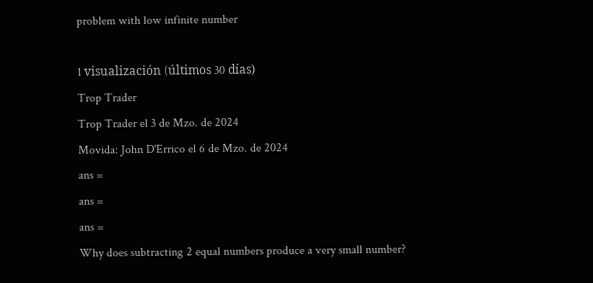problem with low infinite number

1 visualización (últimos 30 días)
Trop Trader
Trop Trader el 3 de Mzo. de 2024
Movida: John D'Errico el 6 de Mzo. de 2024
ans =
ans =
ans =
Why does subtracting 2 equal numbers produce a very small number?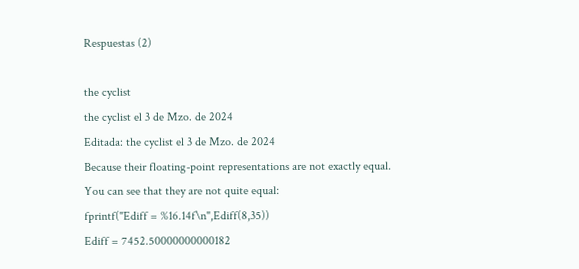Respuestas (2)

the cyclist
the cyclist el 3 de Mzo. de 2024
Editada: the cyclist el 3 de Mzo. de 2024
Because their floating-point representations are not exactly equal.
You can see that they are not quite equal:
fprintf("Ediff = %16.14f\n",Ediff(8,35))
Ediff = 7452.50000000000182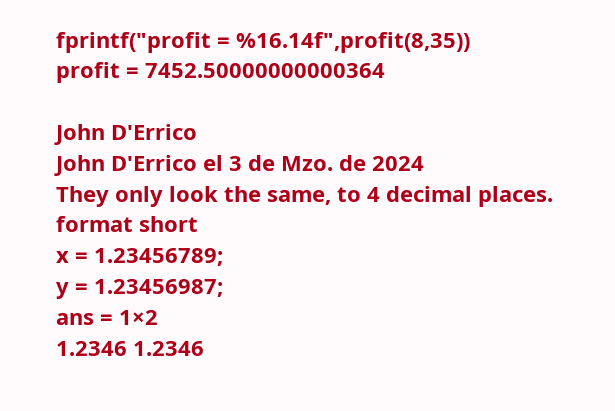fprintf("profit = %16.14f",profit(8,35))
profit = 7452.50000000000364

John D'Errico
John D'Errico el 3 de Mzo. de 2024
They only look the same, to 4 decimal places.
format short
x = 1.23456789;
y = 1.23456987;
ans = 1×2
1.2346 1.2346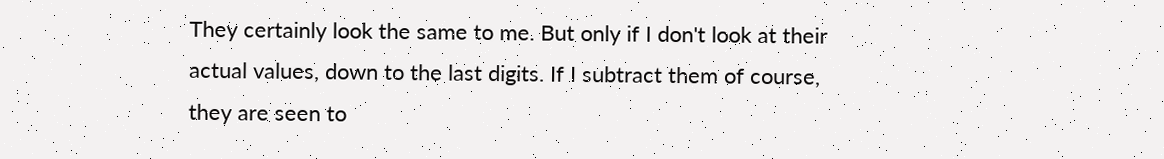They certainly look the same to me. But only if I don't look at their actual values, down to the last digits. If I subtract them of course, they are seen to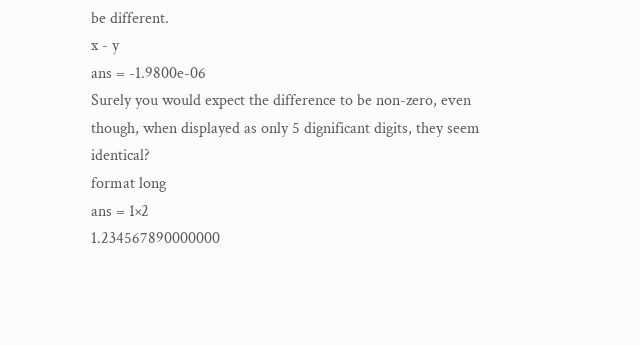be different.
x - y
ans = -1.9800e-06
Surely you would expect the difference to be non-zero, even though, when displayed as only 5 dignificant digits, they seem identical?
format long
ans = 1×2
1.234567890000000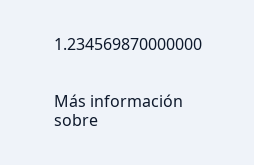1.234569870000000


Más información sobre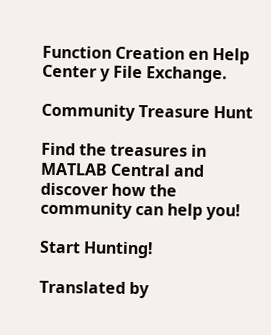Function Creation en Help Center y File Exchange.

Community Treasure Hunt

Find the treasures in MATLAB Central and discover how the community can help you!

Start Hunting!

Translated by